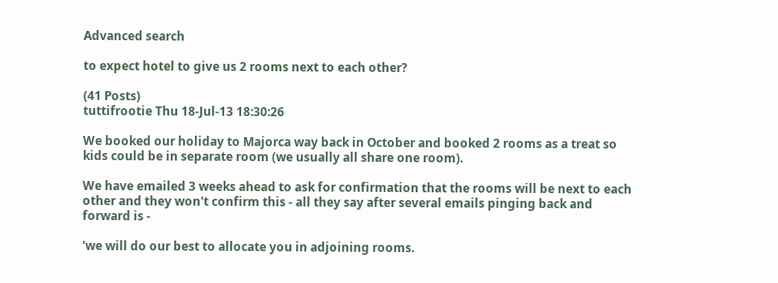Advanced search

to expect hotel to give us 2 rooms next to each other?

(41 Posts)
tuttifrootie Thu 18-Jul-13 18:30:26

We booked our holiday to Majorca way back in October and booked 2 rooms as a treat so kids could be in separate room (we usually all share one room).

We have emailed 3 weeks ahead to ask for confirmation that the rooms will be next to each other and they won't confirm this - all they say after several emails pinging back and forward is -

'we will do our best to allocate you in adjoining rooms.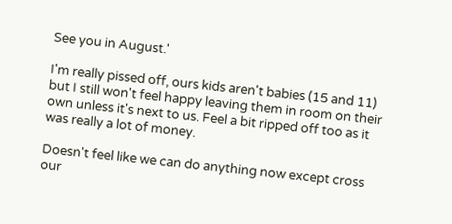See you in August.'

I'm really pissed off, ours kids aren't babies (15 and 11) but I still won't feel happy leaving them in room on their own unless it's next to us. Feel a bit ripped off too as it was really a lot of money.

Doesn't feel like we can do anything now except cross our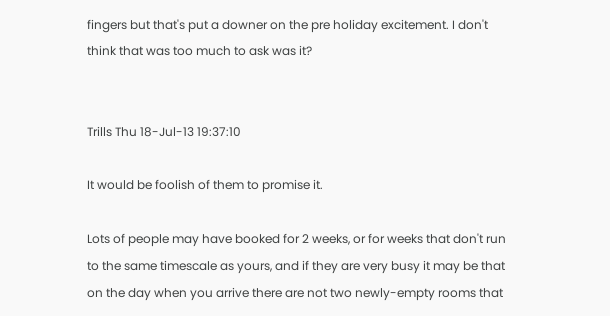fingers but that's put a downer on the pre holiday excitement. I don't think that was too much to ask was it?


Trills Thu 18-Jul-13 19:37:10

It would be foolish of them to promise it.

Lots of people may have booked for 2 weeks, or for weeks that don't run to the same timescale as yours, and if they are very busy it may be that on the day when you arrive there are not two newly-empty rooms that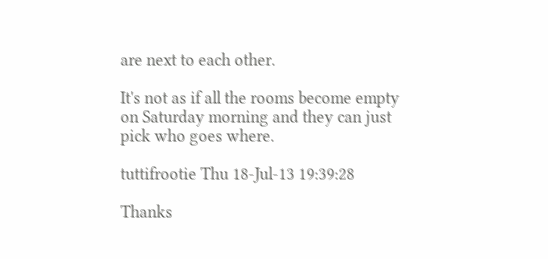are next to each other.

It's not as if all the rooms become empty on Saturday morning and they can just pick who goes where.

tuttifrootie Thu 18-Jul-13 19:39:28

Thanks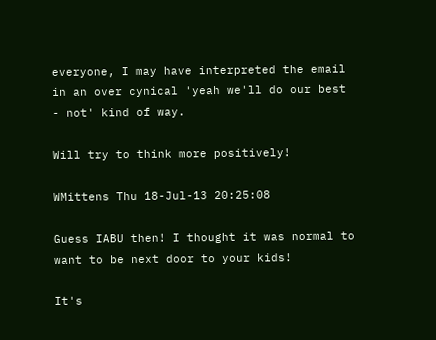everyone, I may have interpreted the email in an over cynical 'yeah we'll do our best - not' kind of way.

Will try to think more positively!

WMittens Thu 18-Jul-13 20:25:08

Guess IABU then! I thought it was normal to want to be next door to your kids!

It's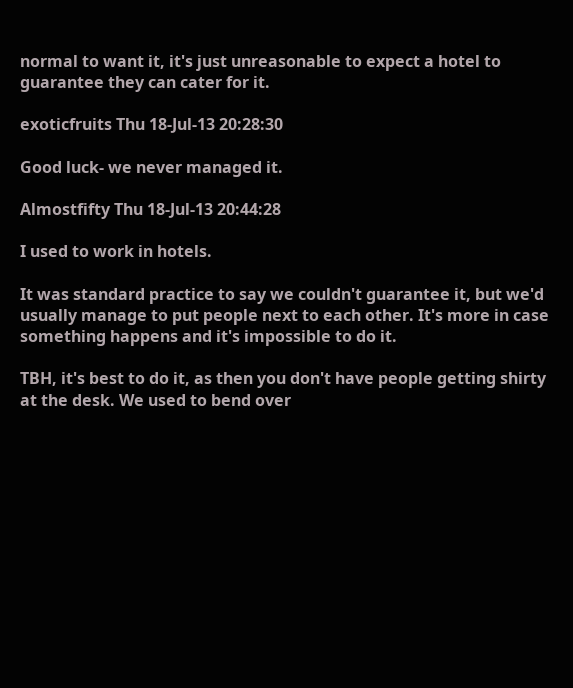normal to want it, it's just unreasonable to expect a hotel to guarantee they can cater for it.

exoticfruits Thu 18-Jul-13 20:28:30

Good luck- we never managed it.

Almostfifty Thu 18-Jul-13 20:44:28

I used to work in hotels.

It was standard practice to say we couldn't guarantee it, but we'd usually manage to put people next to each other. It's more in case something happens and it's impossible to do it.

TBH, it's best to do it, as then you don't have people getting shirty at the desk. We used to bend over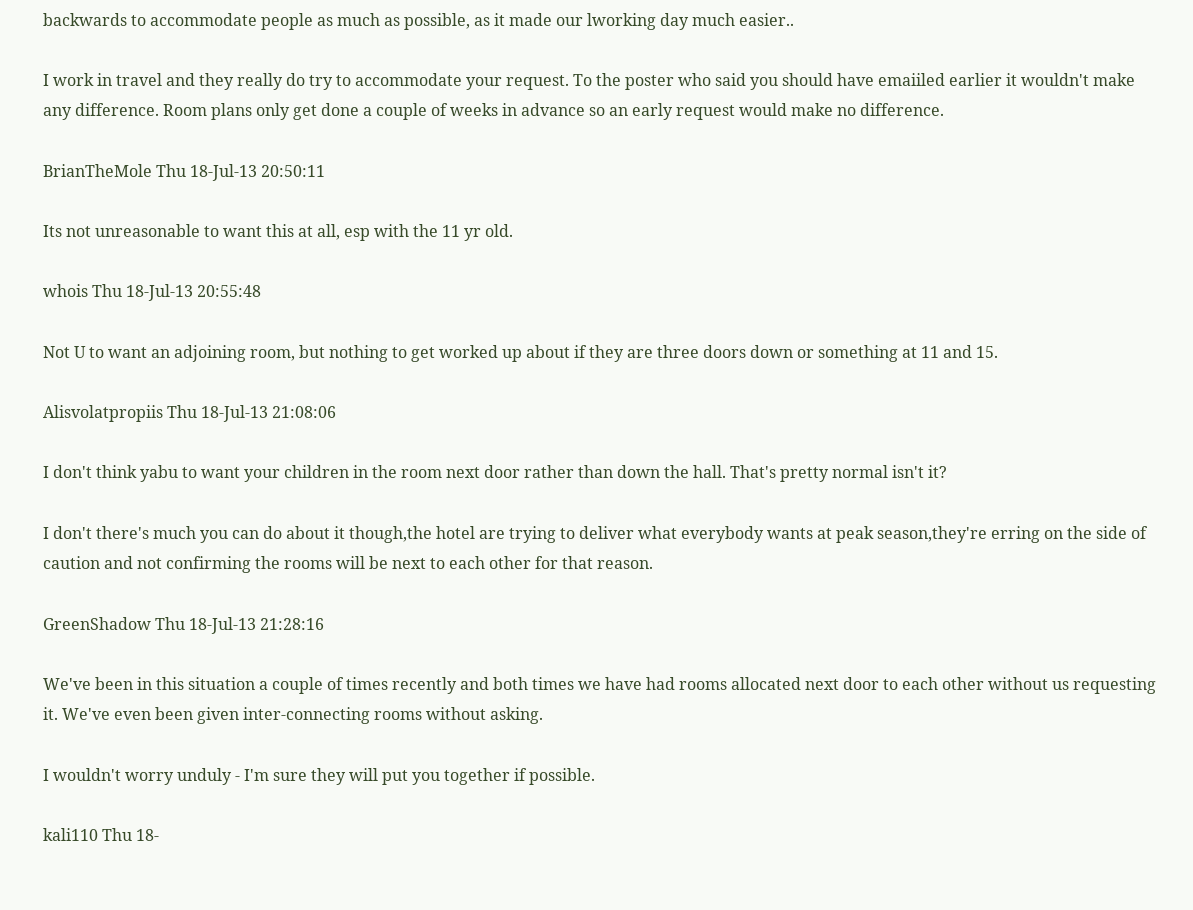backwards to accommodate people as much as possible, as it made our lworking day much easier..

I work in travel and they really do try to accommodate your request. To the poster who said you should have emaiiled earlier it wouldn't make any difference. Room plans only get done a couple of weeks in advance so an early request would make no difference.

BrianTheMole Thu 18-Jul-13 20:50:11

Its not unreasonable to want this at all, esp with the 11 yr old.

whois Thu 18-Jul-13 20:55:48

Not U to want an adjoining room, but nothing to get worked up about if they are three doors down or something at 11 and 15.

Alisvolatpropiis Thu 18-Jul-13 21:08:06

I don't think yabu to want your children in the room next door rather than down the hall. That's pretty normal isn't it?

I don't there's much you can do about it though,the hotel are trying to deliver what everybody wants at peak season,they're erring on the side of caution and not confirming the rooms will be next to each other for that reason.

GreenShadow Thu 18-Jul-13 21:28:16

We've been in this situation a couple of times recently and both times we have had rooms allocated next door to each other without us requesting it. We've even been given inter-connecting rooms without asking.

I wouldn't worry unduly - I'm sure they will put you together if possible.

kali110 Thu 18-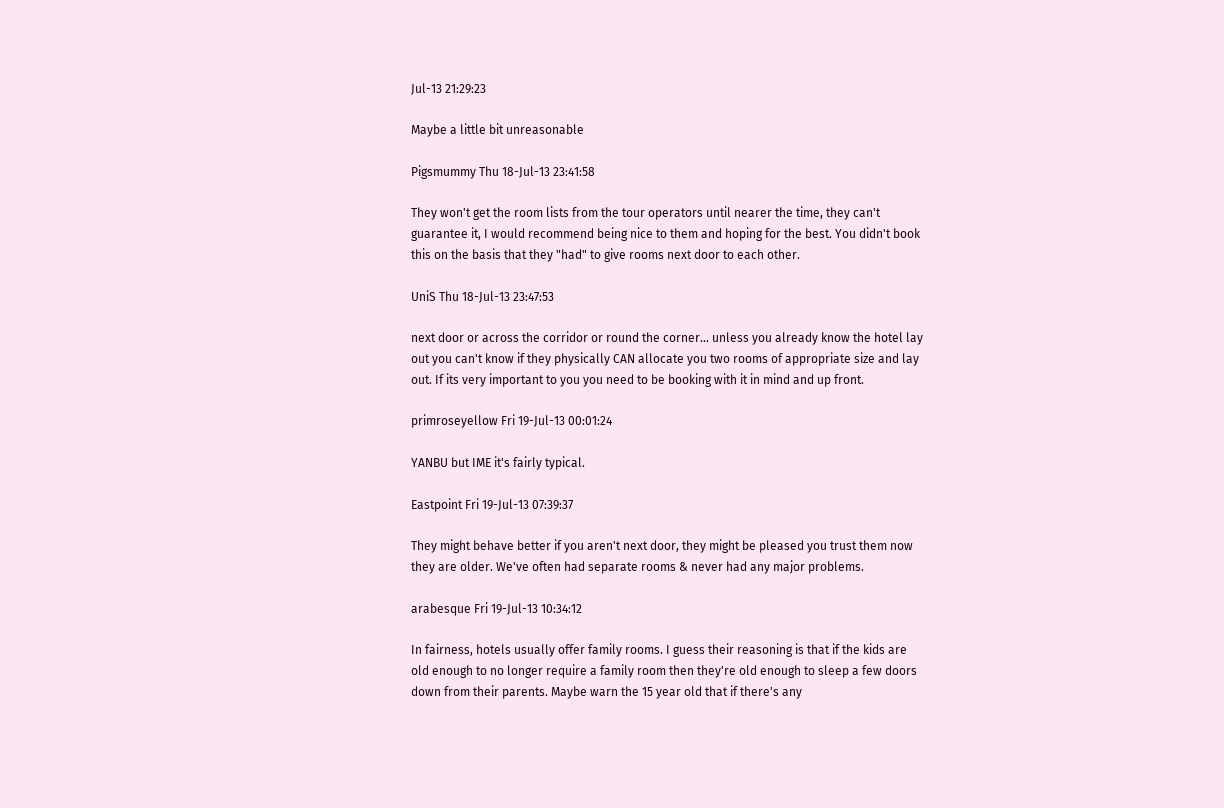Jul-13 21:29:23

Maybe a little bit unreasonable

Pigsmummy Thu 18-Jul-13 23:41:58

They won't get the room lists from the tour operators until nearer the time, they can't guarantee it, I would recommend being nice to them and hoping for the best. You didn't book this on the basis that they "had" to give rooms next door to each other.

UniS Thu 18-Jul-13 23:47:53

next door or across the corridor or round the corner... unless you already know the hotel lay out you can't know if they physically CAN allocate you two rooms of appropriate size and lay out. If its very important to you you need to be booking with it in mind and up front.

primroseyellow Fri 19-Jul-13 00:01:24

YANBU but IME it's fairly typical.

Eastpoint Fri 19-Jul-13 07:39:37

They might behave better if you aren't next door, they might be pleased you trust them now they are older. We've often had separate rooms & never had any major problems.

arabesque Fri 19-Jul-13 10:34:12

In fairness, hotels usually offer family rooms. I guess their reasoning is that if the kids are old enough to no longer require a family room then they're old enough to sleep a few doors down from their parents. Maybe warn the 15 year old that if there's any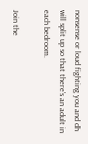nonsense or loud fighting you and dh will split up so that there's an adult in each bedroom.

Join the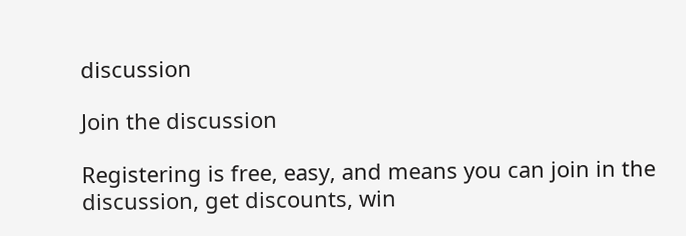discussion

Join the discussion

Registering is free, easy, and means you can join in the discussion, get discounts, win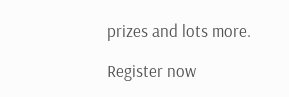prizes and lots more.

Register now